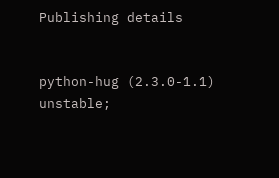Publishing details


python-hug (2.3.0-1.1) unstable;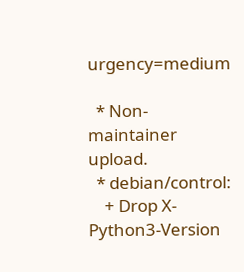urgency=medium

  * Non-maintainer upload.
  * debian/control:
    + Drop X-Python3-Version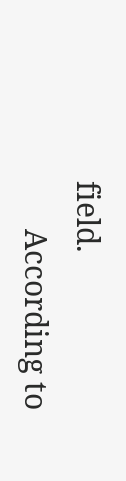field.
      According to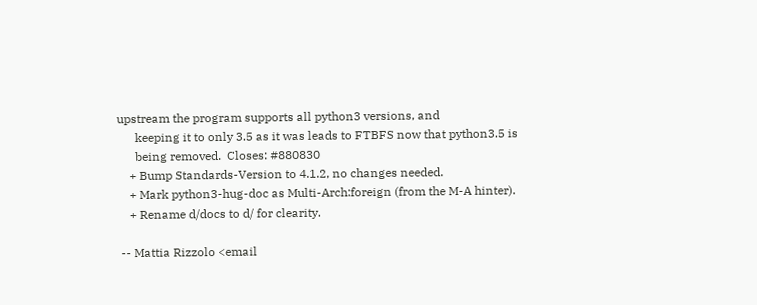upstream the program supports all python3 versions, and
      keeping it to only 3.5 as it was leads to FTBFS now that python3.5 is
      being removed.  Closes: #880830
    + Bump Standards-Version to 4.1.2, no changes needed.
    + Mark python3-hug-doc as Multi-Arch:foreign (from the M-A hinter).
    + Rename d/docs to d/ for clearity.

 -- Mattia Rizzolo <email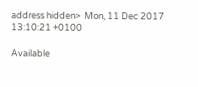address hidden>  Mon, 11 Dec 2017 13:10:21 +0100

Available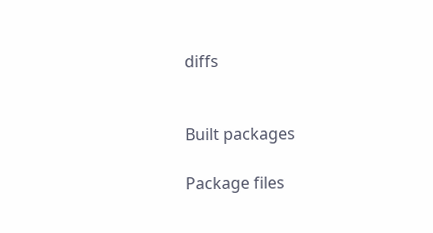diffs


Built packages

Package files